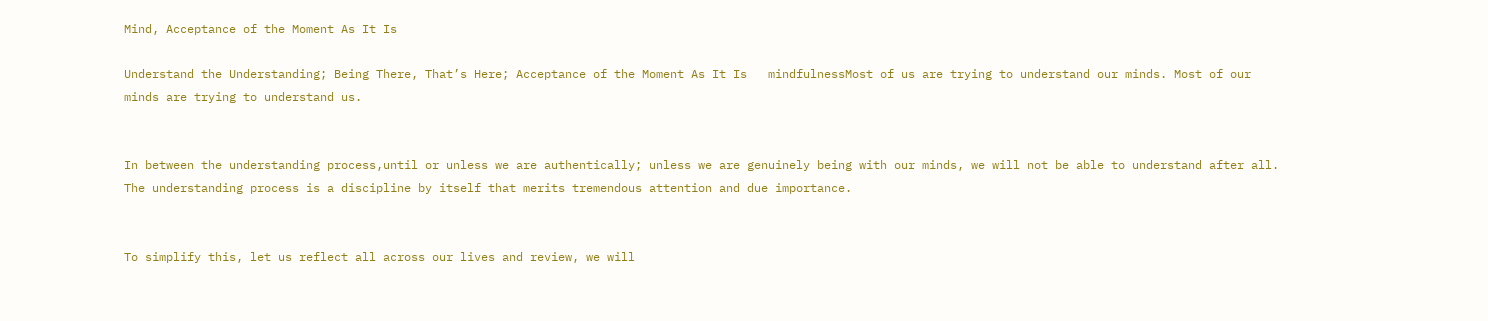Mind, Acceptance of the Moment As It Is

Understand the Understanding; Being There, That’s Here; Acceptance of the Moment As It Is   mindfulnessMost of us are trying to understand our minds. Most of our minds are trying to understand us.


In between the understanding process,until or unless we are authentically; unless we are genuinely being with our minds, we will not be able to understand after all. The understanding process is a discipline by itself that merits tremendous attention and due importance.


To simplify this, let us reflect all across our lives and review, we will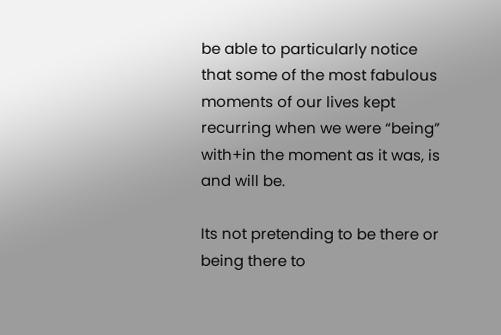be able to particularly notice that some of the most fabulous moments of our lives kept recurring when we were “being” with+in the moment as it was, is and will be.

Its not pretending to be there or being there to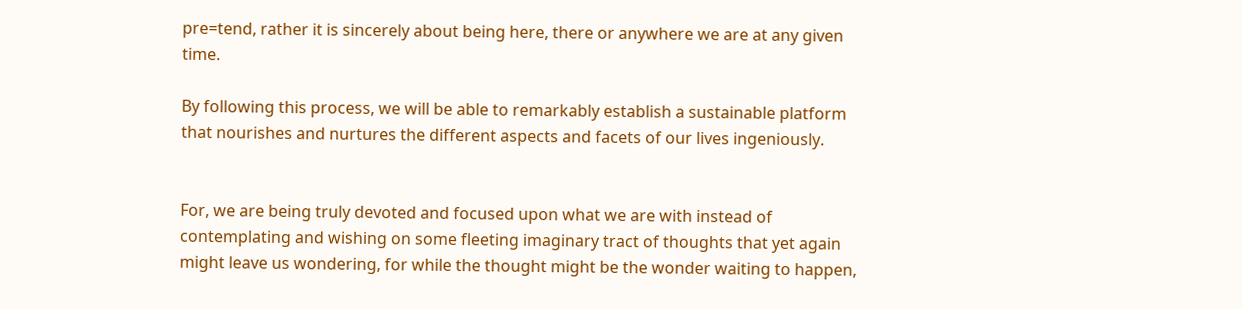pre=tend, rather it is sincerely about being here, there or anywhere we are at any given time.

By following this process, we will be able to remarkably establish a sustainable platform that nourishes and nurtures the different aspects and facets of our lives ingeniously.


For, we are being truly devoted and focused upon what we are with instead of contemplating and wishing on some fleeting imaginary tract of thoughts that yet again might leave us wondering, for while the thought might be the wonder waiting to happen,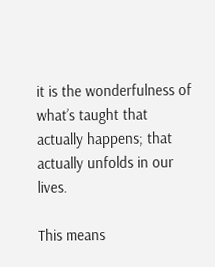it is the wonderfulness of what’s taught that actually happens; that actually unfolds in our lives.

This means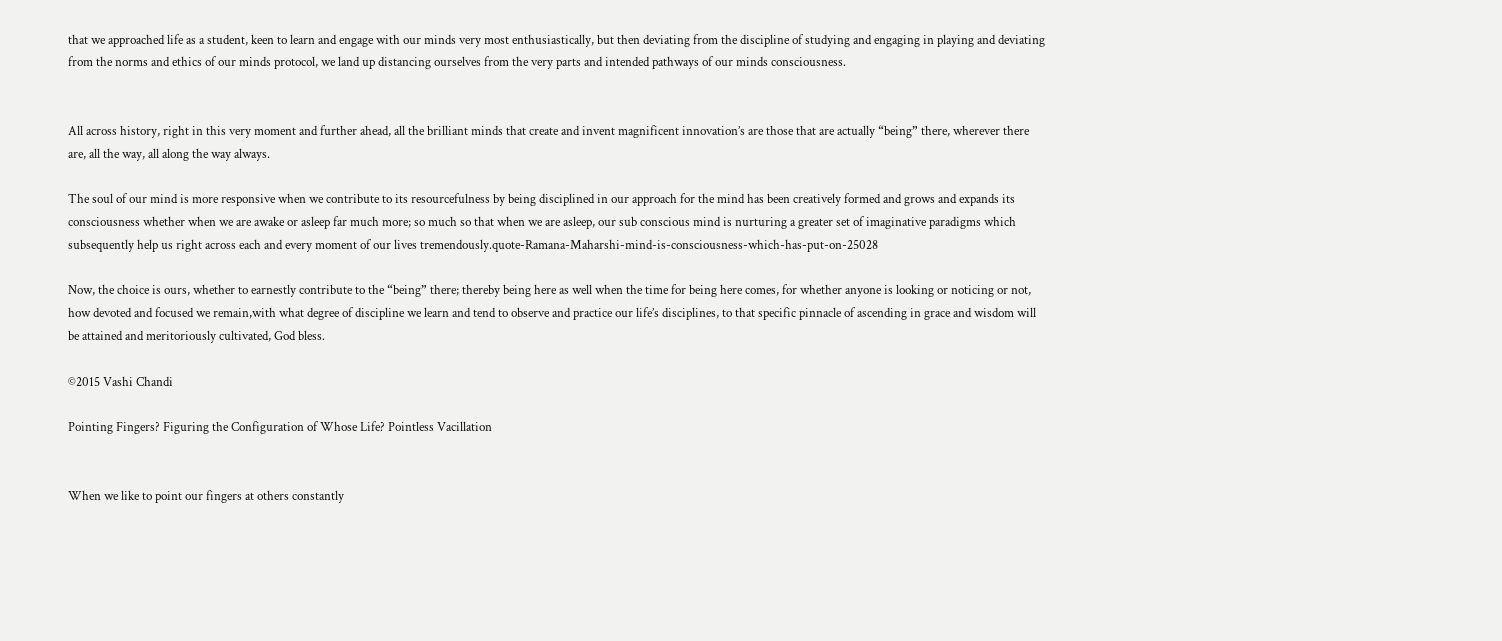that we approached life as a student, keen to learn and engage with our minds very most enthusiastically, but then deviating from the discipline of studying and engaging in playing and deviating from the norms and ethics of our minds protocol, we land up distancing ourselves from the very parts and intended pathways of our minds consciousness.


All across history, right in this very moment and further ahead, all the brilliant minds that create and invent magnificent innovation’s are those that are actually “being” there, wherever there are, all the way, all along the way always.

The soul of our mind is more responsive when we contribute to its resourcefulness by being disciplined in our approach for the mind has been creatively formed and grows and expands its consciousness whether when we are awake or asleep far much more; so much so that when we are asleep, our sub conscious mind is nurturing a greater set of imaginative paradigms which subsequently help us right across each and every moment of our lives tremendously.quote-Ramana-Maharshi-mind-is-consciousness-which-has-put-on-25028

Now, the choice is ours, whether to earnestly contribute to the “being” there; thereby being here as well when the time for being here comes, for whether anyone is looking or noticing or not, how devoted and focused we remain,with what degree of discipline we learn and tend to observe and practice our life’s disciplines, to that specific pinnacle of ascending in grace and wisdom will be attained and meritoriously cultivated, God bless.

©2015 Vashi Chandi

Pointing Fingers? Figuring the Configuration of Whose Life? Pointless Vacillation


When we like to point our fingers at others constantly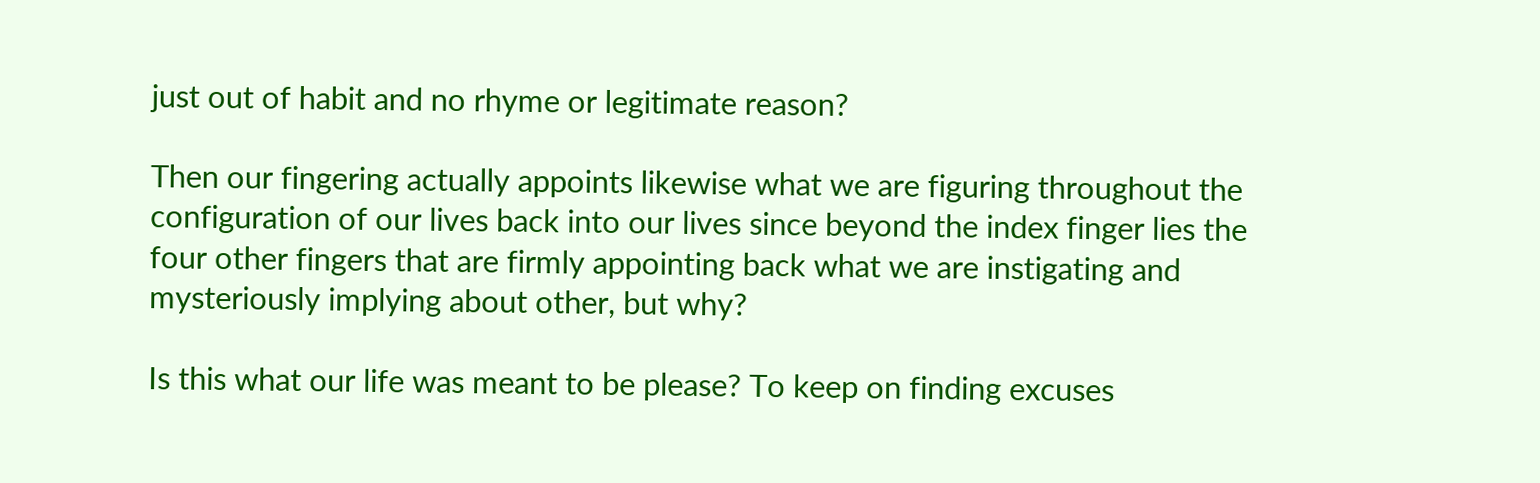just out of habit and no rhyme or legitimate reason?

Then our fingering actually appoints likewise what we are figuring throughout the configuration of our lives back into our lives since beyond the index finger lies the four other fingers that are firmly appointing back what we are instigating and mysteriously implying about other, but why?

Is this what our life was meant to be please? To keep on finding excuses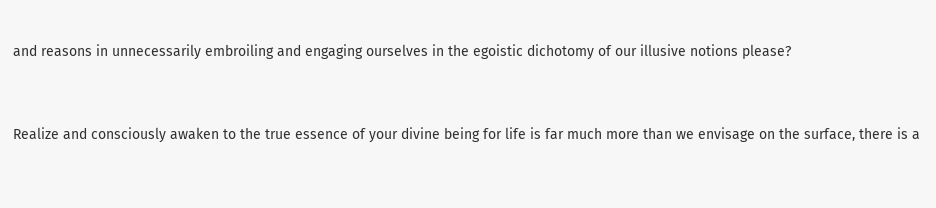and reasons in unnecessarily embroiling and engaging ourselves in the egoistic dichotomy of our illusive notions please?


Realize and consciously awaken to the true essence of your divine being for life is far much more than we envisage on the surface, there is a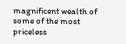magnificent wealth of some of the most priceless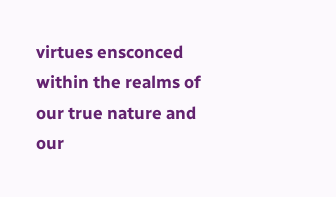virtues ensconced within the realms of our true nature and our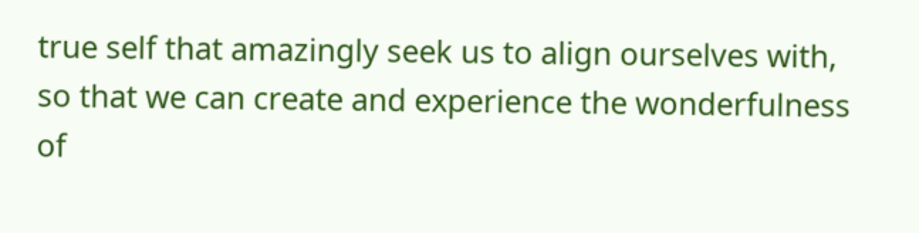true self that amazingly seek us to align ourselves with, so that we can create and experience the wonderfulness of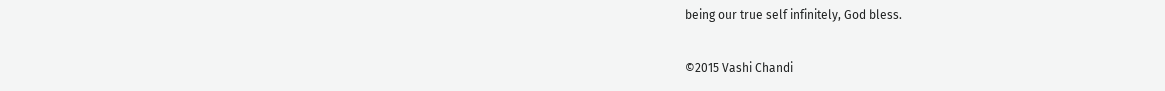being our true self infinitely, God bless.

©2015 Vashi Chandi